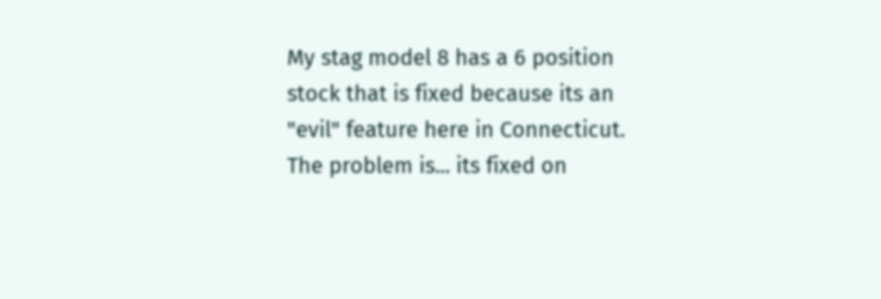My stag model 8 has a 6 position stock that is fixed because its an "evil" feature here in Connecticut. The problem is... its fixed on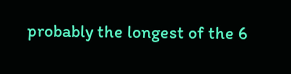probably the longest of the 6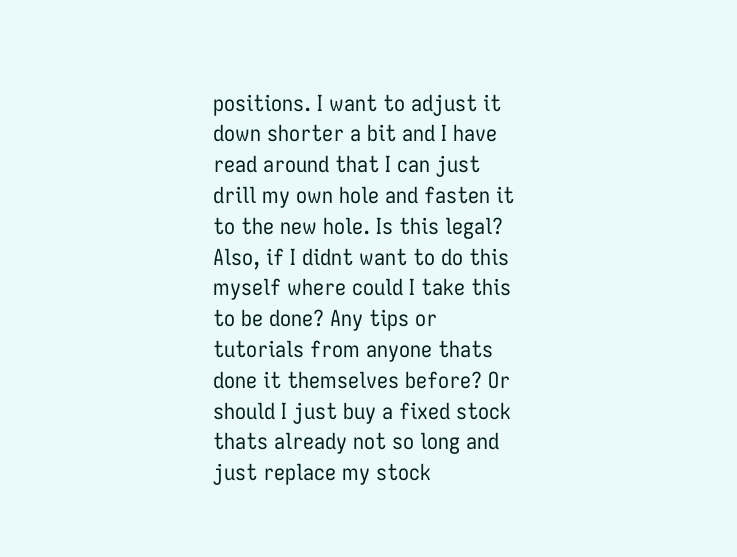positions. I want to adjust it down shorter a bit and I have read around that I can just drill my own hole and fasten it to the new hole. Is this legal? Also, if I didnt want to do this myself where could I take this to be done? Any tips or tutorials from anyone thats done it themselves before? Or should I just buy a fixed stock thats already not so long and just replace my stock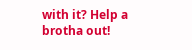with it? Help a brotha out!